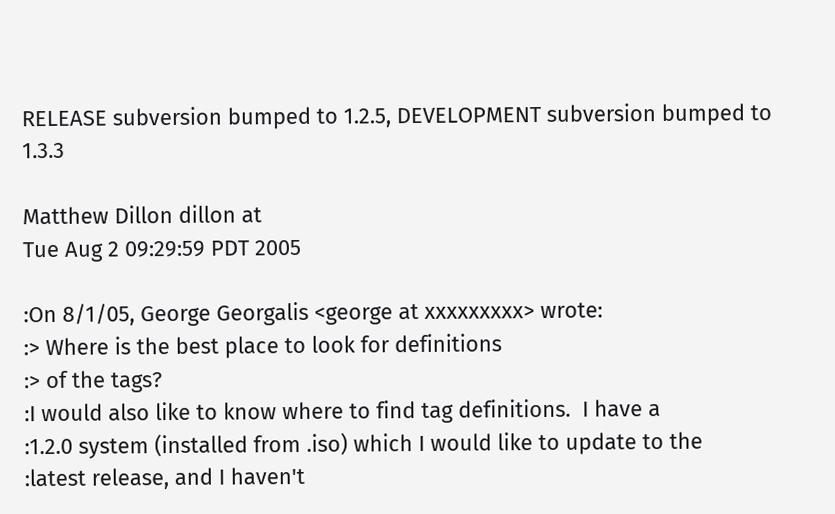RELEASE subversion bumped to 1.2.5, DEVELOPMENT subversion bumped to 1.3.3

Matthew Dillon dillon at
Tue Aug 2 09:29:59 PDT 2005

:On 8/1/05, George Georgalis <george at xxxxxxxxx> wrote:
:> Where is the best place to look for definitions
:> of the tags?
:I would also like to know where to find tag definitions.  I have a
:1.2.0 system (installed from .iso) which I would like to update to the
:latest release, and I haven't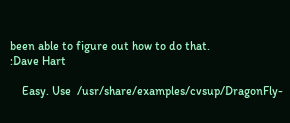been able to figure out how to do that.
:Dave Hart

    Easy. Use  /usr/share/examples/cvsup/DragonFly-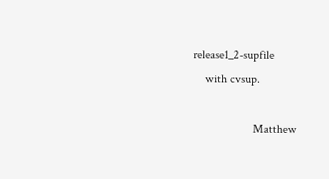release1_2-supfile
    with cvsup.

                    Matthew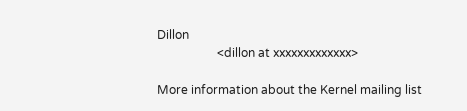Dillon
                    <dillon at xxxxxxxxxxxxx>

More information about the Kernel mailing list